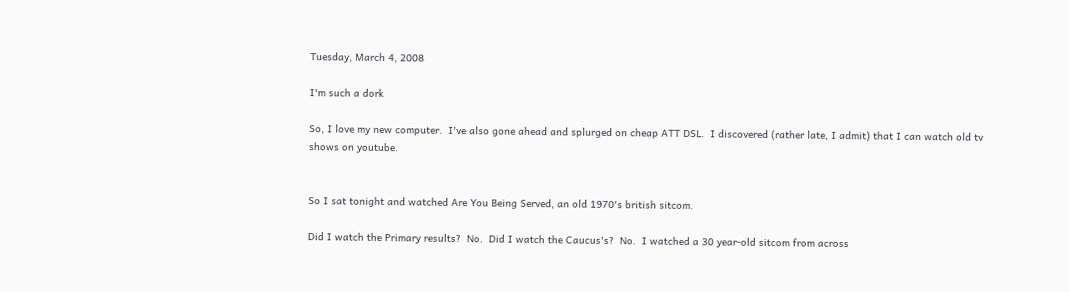Tuesday, March 4, 2008

I'm such a dork

So, I love my new computer.  I've also gone ahead and splurged on cheap ATT DSL.  I discovered (rather late, I admit) that I can watch old tv shows on youtube.


So I sat tonight and watched Are You Being Served, an old 1970's british sitcom.

Did I watch the Primary results?  No.  Did I watch the Caucus's?  No.  I watched a 30 year-old sitcom from across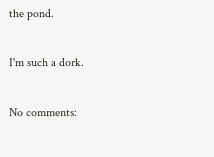the pond.

I'm such a dork.

No comments: